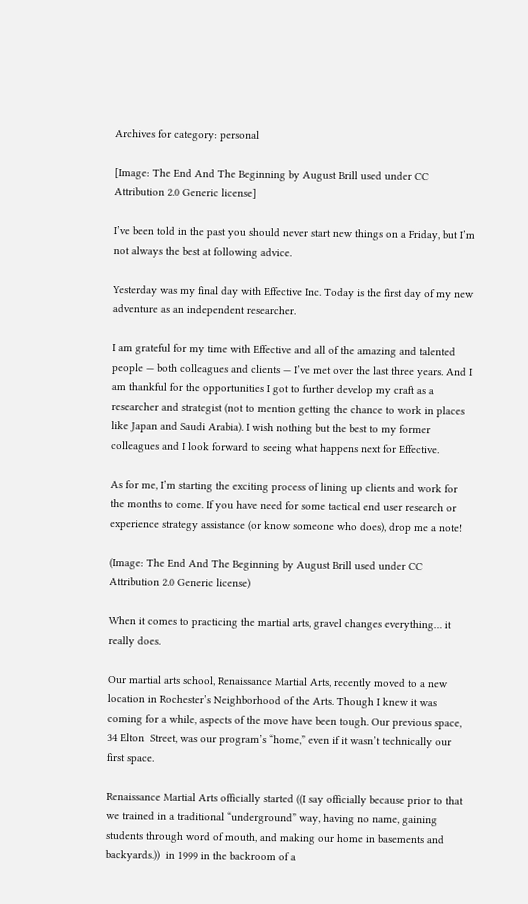Archives for category: personal

[Image: The End And The Beginning by August Brill used under CC Attribution 2.0 Generic license]

I’ve been told in the past you should never start new things on a Friday, but I’m not always the best at following advice.

Yesterday was my final day with Effective Inc. Today is the first day of my new adventure as an independent researcher.

I am grateful for my time with Effective and all of the amazing and talented people — both colleagues and clients — I’ve met over the last three years. And I am thankful for the opportunities I got to further develop my craft as a researcher and strategist (not to mention getting the chance to work in places like Japan and Saudi Arabia). I wish nothing but the best to my former colleagues and I look forward to seeing what happens next for Effective.

As for me, I’m starting the exciting process of lining up clients and work for the months to come. If you have need for some tactical end user research or experience strategy assistance (or know someone who does), drop me a note!

(Image: The End And The Beginning by August Brill used under CC Attribution 2.0 Generic license)

When it comes to practicing the martial arts, gravel changes everything… it really does.

Our martial arts school, Renaissance Martial Arts, recently moved to a new location in Rochester’s Neighborhood of the Arts. Though I knew it was coming for a while, aspects of the move have been tough. Our previous space, 34 Elton  Street, was our program’s “home,” even if it wasn’t technically our first space.

Renaissance Martial Arts officially started ((I say officially because prior to that we trained in a traditional “underground” way, having no name, gaining students through word of mouth, and making our home in basements and backyards.))  in 1999 in the backroom of a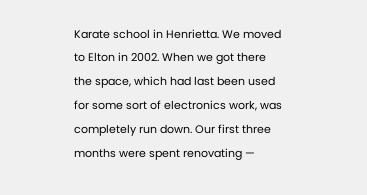Karate school in Henrietta. We moved to Elton in 2002. When we got there the space, which had last been used for some sort of electronics work, was completely run down. Our first three months were spent renovating —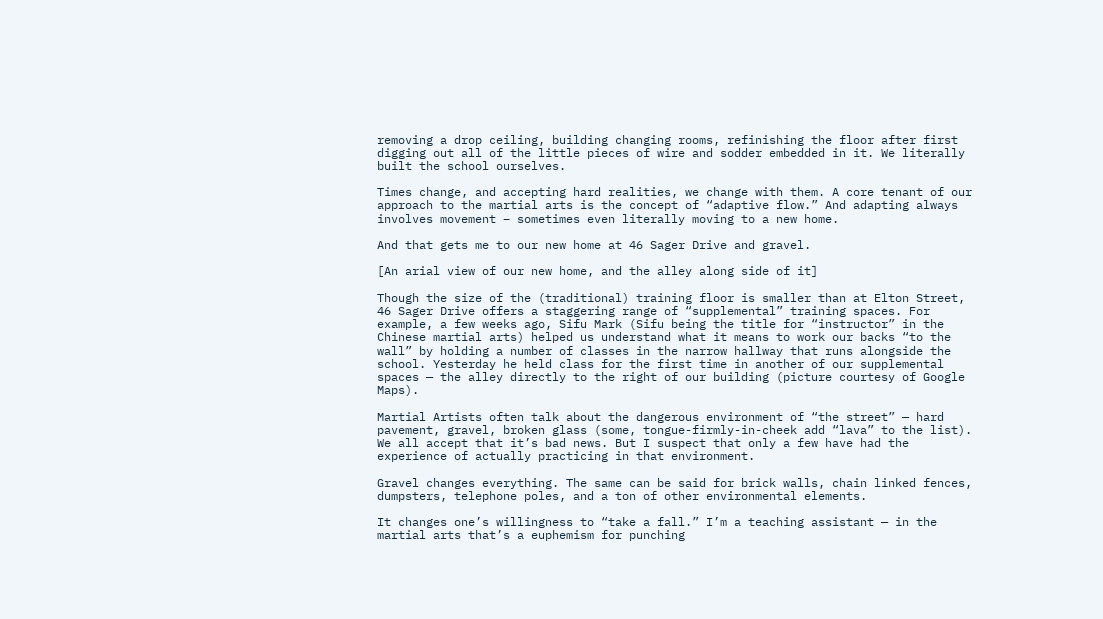removing a drop ceiling, building changing rooms, refinishing the floor after first digging out all of the little pieces of wire and sodder embedded in it. We literally built the school ourselves.

Times change, and accepting hard realities, we change with them. A core tenant of our approach to the martial arts is the concept of “adaptive flow.” And adapting always involves movement – sometimes even literally moving to a new home.

And that gets me to our new home at 46 Sager Drive and gravel.

[An arial view of our new home, and the alley along side of it]

Though the size of the (traditional) training floor is smaller than at Elton Street, 46 Sager Drive offers a staggering range of “supplemental” training spaces. For example, a few weeks ago, Sifu Mark (Sifu being the title for “instructor” in the Chinese martial arts) helped us understand what it means to work our backs “to the wall” by holding a number of classes in the narrow hallway that runs alongside the school. Yesterday he held class for the first time in another of our supplemental spaces — the alley directly to the right of our building (picture courtesy of Google Maps).

Martial Artists often talk about the dangerous environment of “the street” — hard pavement, gravel, broken glass (some, tongue-firmly-in-cheek add “lava” to the list). We all accept that it’s bad news. But I suspect that only a few have had the experience of actually practicing in that environment.

Gravel changes everything. The same can be said for brick walls, chain linked fences, dumpsters, telephone poles, and a ton of other environmental elements.

It changes one’s willingness to “take a fall.” I’m a teaching assistant — in the martial arts that’s a euphemism for punching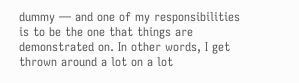dummy — and one of my responsibilities is to be the one that things are demonstrated on. In other words, I get thrown around a lot on a lot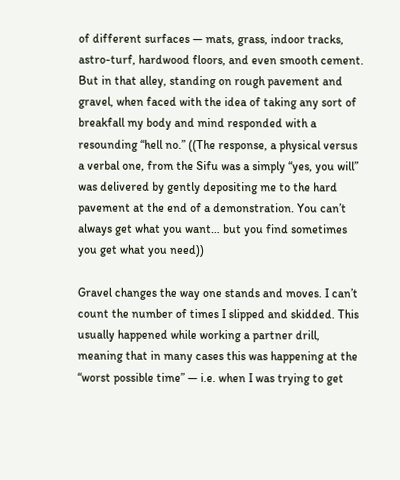of different surfaces — mats, grass, indoor tracks, astro-turf, hardwood floors, and even smooth cement. But in that alley, standing on rough pavement and gravel, when faced with the idea of taking any sort of breakfall my body and mind responded with a resounding “hell no.” ((The response, a physical versus a verbal one, from the Sifu was a simply “yes, you will” was delivered by gently depositing me to the hard pavement at the end of a demonstration. You can’t always get what you want… but you find sometimes you get what you need))

Gravel changes the way one stands and moves. I can’t count the number of times I slipped and skidded. This usually happened while working a partner drill, meaning that in many cases this was happening at the “worst possible time” — i.e. when I was trying to get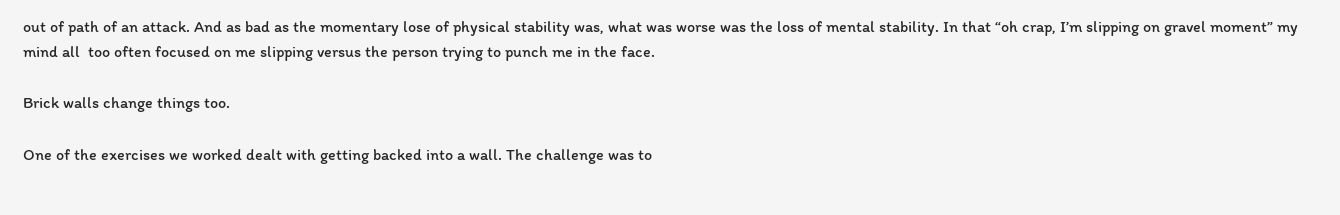out of path of an attack. And as bad as the momentary lose of physical stability was, what was worse was the loss of mental stability. In that “oh crap, I’m slipping on gravel moment” my mind all  too often focused on me slipping versus the person trying to punch me in the face.

Brick walls change things too.

One of the exercises we worked dealt with getting backed into a wall. The challenge was to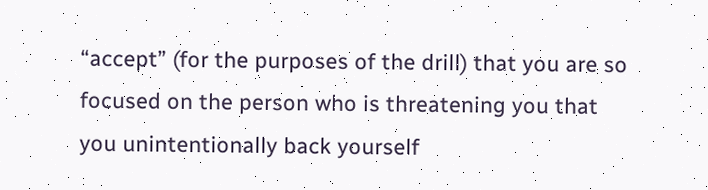“accept” (for the purposes of the drill) that you are so focused on the person who is threatening you that you unintentionally back yourself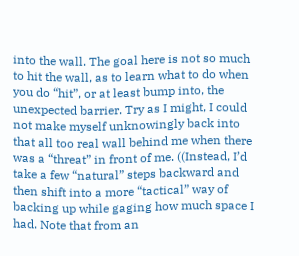into the wall. The goal here is not so much to hit the wall, as to learn what to do when you do “hit”, or at least bump into, the unexpected barrier. Try as I might, I could not make myself unknowingly back into that all too real wall behind me when there was a “threat” in front of me. ((Instead, I’d take a few “natural” steps backward and then shift into a more “tactical” way of backing up while gaging how much space I had. Note that from an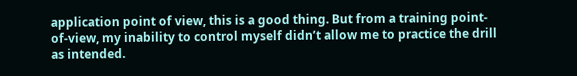application point of view, this is a good thing. But from a training point-of-view, my inability to control myself didn’t allow me to practice the drill as intended.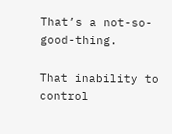That’s a not-so-good-thing.

That inability to control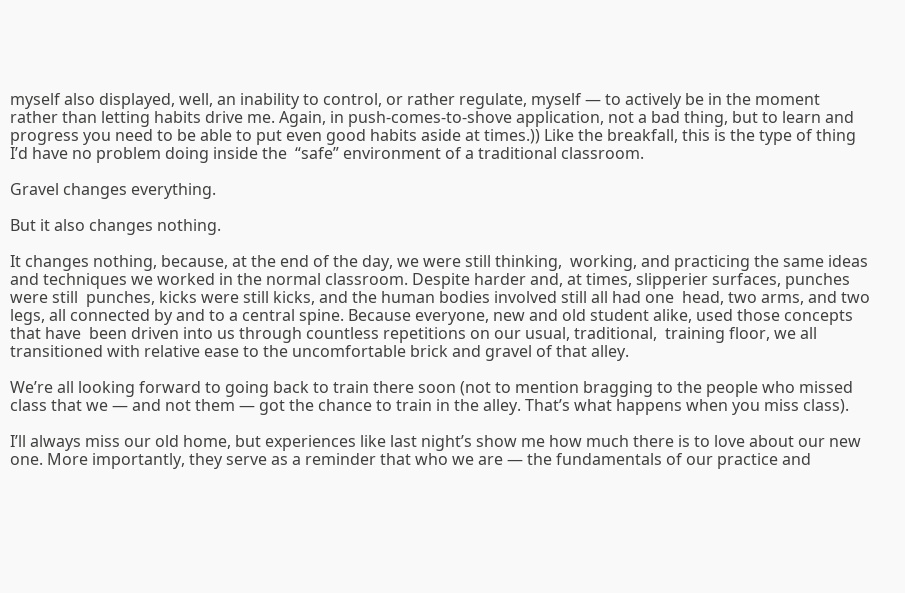myself also displayed, well, an inability to control, or rather regulate, myself — to actively be in the moment rather than letting habits drive me. Again, in push-comes-to-shove application, not a bad thing, but to learn and progress you need to be able to put even good habits aside at times.)) Like the breakfall, this is the type of thing I’d have no problem doing inside the  “safe” environment of a traditional classroom.

Gravel changes everything.

But it also changes nothing.

It changes nothing, because, at the end of the day, we were still thinking,  working, and practicing the same ideas and techniques we worked in the normal classroom. Despite harder and, at times, slipperier surfaces, punches were still  punches, kicks were still kicks, and the human bodies involved still all had one  head, two arms, and two legs, all connected by and to a central spine. Because everyone, new and old student alike, used those concepts that have  been driven into us through countless repetitions on our usual, traditional,  training floor, we all transitioned with relative ease to the uncomfortable brick and gravel of that alley.

We’re all looking forward to going back to train there soon (not to mention bragging to the people who missed class that we — and not them — got the chance to train in the alley. That’s what happens when you miss class).

I’ll always miss our old home, but experiences like last night’s show me how much there is to love about our new one. More importantly, they serve as a reminder that who we are — the fundamentals of our practice and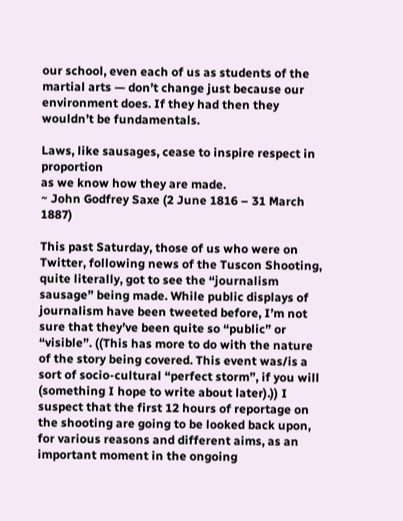our school, even each of us as students of the martial arts — don’t change just because our environment does. If they had then they wouldn’t be fundamentals.

Laws, like sausages, cease to inspire respect in proportion
as we know how they are made.
~ John Godfrey Saxe (2 June 1816 – 31 March 1887)

This past Saturday, those of us who were on Twitter, following news of the Tuscon Shooting, quite literally, got to see the “journalism sausage” being made. While public displays of journalism have been tweeted before, I’m not sure that they’ve been quite so “public” or “visible”. ((This has more to do with the nature of the story being covered. This event was/is a sort of socio-cultural “perfect storm”, if you will (something I hope to write about later).)) I suspect that the first 12 hours of reportage on the shooting are going to be looked back upon, for various reasons and different aims, as an important moment in the ongoing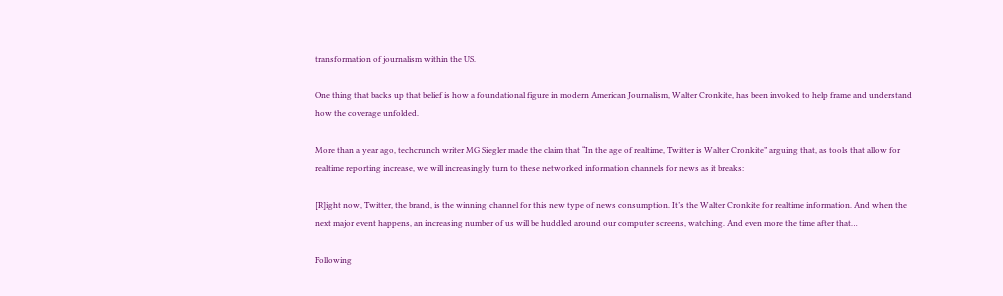transformation of journalism within the US.

One thing that backs up that belief is how a foundational figure in modern American Journalism, Walter Cronkite, has been invoked to help frame and understand how the coverage unfolded.

More than a year ago, techcrunch writer MG Siegler made the claim that “In the age of realtime, Twitter is Walter Cronkite” arguing that, as tools that allow for realtime reporting increase, we will increasingly turn to these networked information channels for news as it breaks:

[R]ight now, Twitter, the brand, is the winning channel for this new type of news consumption. It’s the Walter Cronkite for realtime information. And when the next major event happens, an increasing number of us will be huddled around our computer screens, watching. And even more the time after that…

Following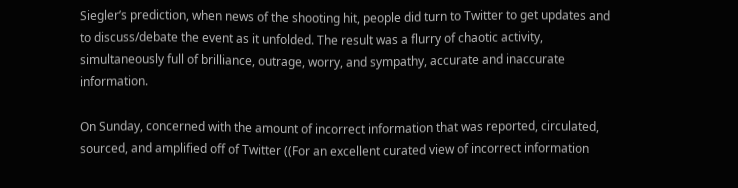Siegler’s prediction, when news of the shooting hit, people did turn to Twitter to get updates and to discuss/debate the event as it unfolded. The result was a flurry of chaotic activity, simultaneously full of brilliance, outrage, worry, and sympathy, accurate and inaccurate information.

On Sunday, concerned with the amount of incorrect information that was reported, circulated, sourced, and amplified off of Twitter ((For an excellent curated view of incorrect information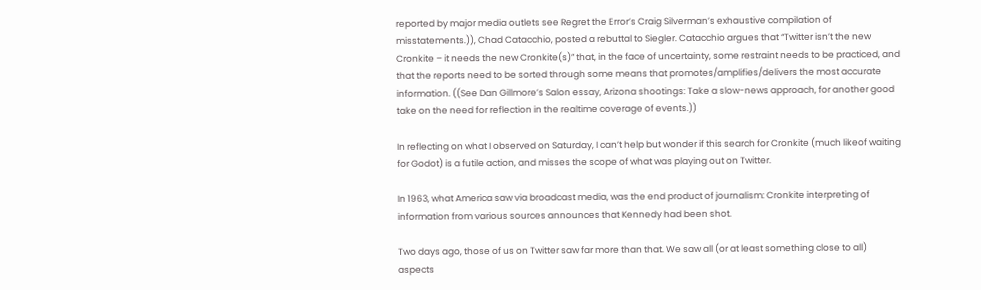reported by major media outlets see Regret the Error’s Craig Silverman’s exhaustive compilation of misstatements.)), Chad Catacchio, posted a rebuttal to Siegler. Catacchio argues that “Twitter isn’t the new Cronkite – it needs the new Cronkite(s)” that, in the face of uncertainty, some restraint needs to be practiced, and that the reports need to be sorted through some means that promotes/amplifies/delivers the most accurate information. ((See Dan Gillmore’s Salon essay, Arizona shootings: Take a slow-news approach, for another good take on the need for reflection in the realtime coverage of events.))

In reflecting on what I observed on Saturday, I can’t help but wonder if this search for Cronkite (much likeof waiting for Godot) is a futile action, and misses the scope of what was playing out on Twitter.

In 1963, what America saw via broadcast media, was the end product of journalism: Cronkite interpreting of information from various sources announces that Kennedy had been shot.

Two days ago, those of us on Twitter saw far more than that. We saw all (or at least something close to all) aspects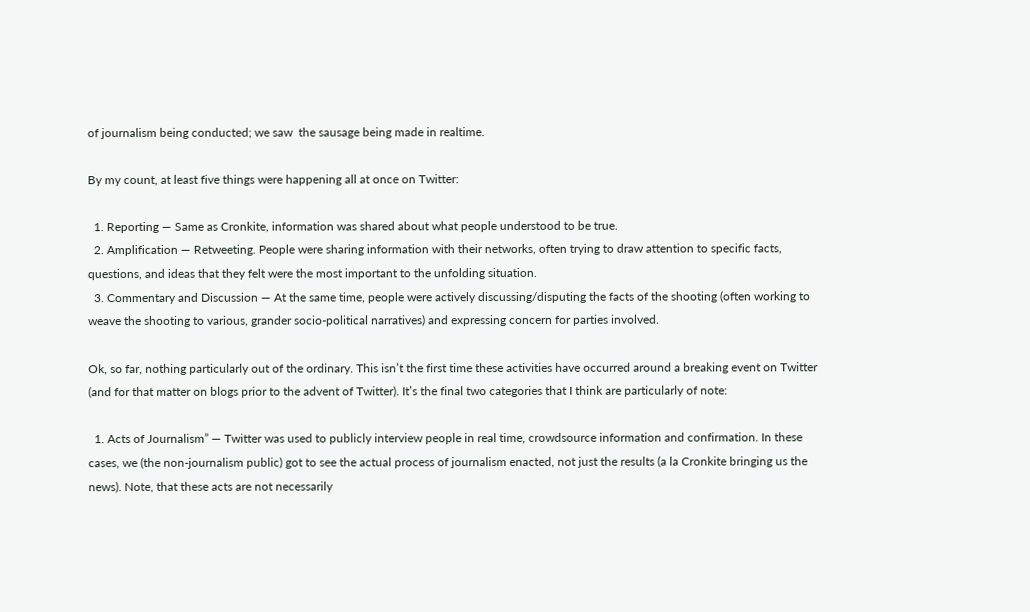of journalism being conducted; we saw  the sausage being made in realtime.

By my count, at least five things were happening all at once on Twitter:

  1. Reporting — Same as Cronkite, information was shared about what people understood to be true.
  2. Amplification — Retweeting. People were sharing information with their networks, often trying to draw attention to specific facts, questions, and ideas that they felt were the most important to the unfolding situation.
  3. Commentary and Discussion — At the same time, people were actively discussing/disputing the facts of the shooting (often working to weave the shooting to various, grander socio-political narratives) and expressing concern for parties involved.

Ok, so far, nothing particularly out of the ordinary. This isn’t the first time these activities have occurred around a breaking event on Twitter (and for that matter on blogs prior to the advent of Twitter). It’s the final two categories that I think are particularly of note:

  1. Acts of Journalism” — Twitter was used to publicly interview people in real time, crowdsource information and confirmation. In these cases, we (the non-journalism public) got to see the actual process of journalism enacted, not just the results (a la Cronkite bringing us the news). Note, that these acts are not necessarily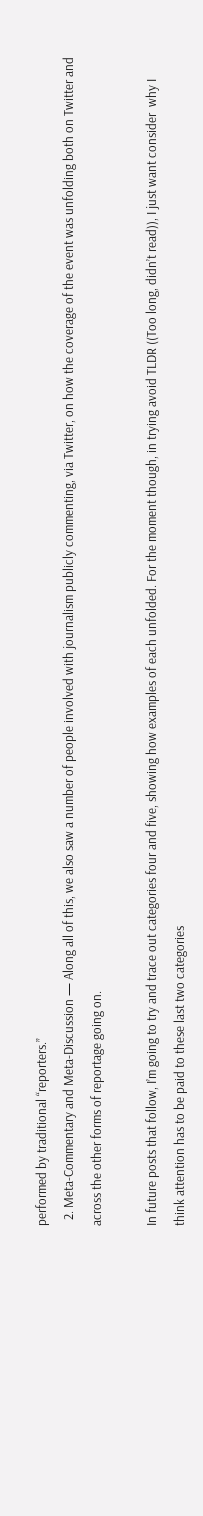performed by traditional “reporters.”
  2. Meta-Commentary and Meta-Discussion — Along all of this, we also saw a number of people involved with journalism publicly commenting, via Twitter, on how the coverage of the event was unfolding both on Twitter and across the other forms of reportage going on.

In future posts that follow, I’m going to try and trace out categories four and five, showing how examples of each unfolded. For the moment though, in trying avoid TLDR ((Too long, didn’t read)), I just want consider  why I think attention has to be paid to these last two categories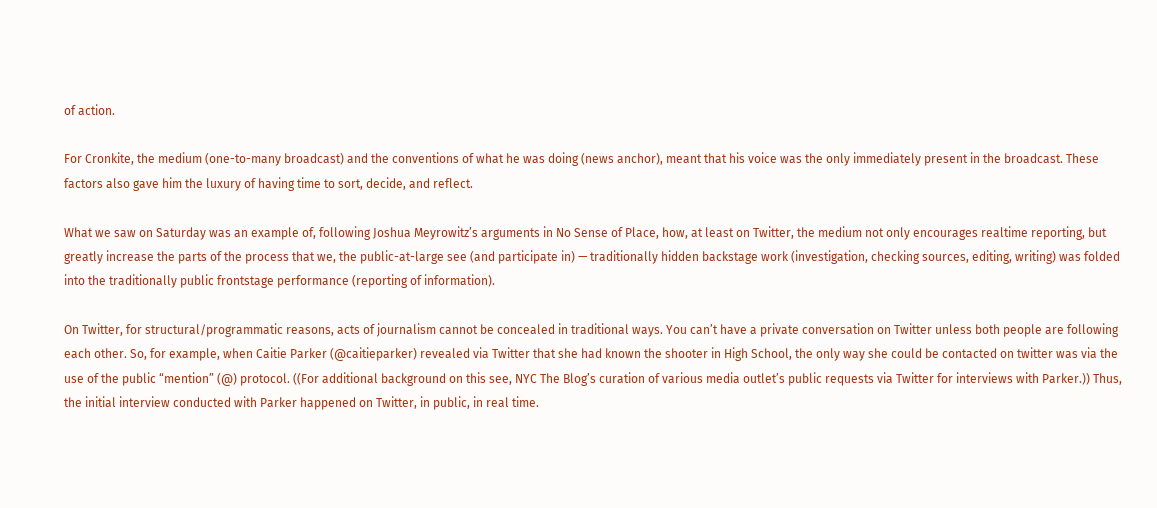of action.

For Cronkite, the medium (one-to-many broadcast) and the conventions of what he was doing (news anchor), meant that his voice was the only immediately present in the broadcast. These factors also gave him the luxury of having time to sort, decide, and reflect.

What we saw on Saturday was an example of, following Joshua Meyrowitz’s arguments in No Sense of Place, how, at least on Twitter, the medium not only encourages realtime reporting, but greatly increase the parts of the process that we, the public-at-large see (and participate in) — traditionally hidden backstage work (investigation, checking sources, editing, writing) was folded into the traditionally public frontstage performance (reporting of information).

On Twitter, for structural/programmatic reasons, acts of journalism cannot be concealed in traditional ways. You can’t have a private conversation on Twitter unless both people are following each other. So, for example, when Caitie Parker (@caitieparker) revealed via Twitter that she had known the shooter in High School, the only way she could be contacted on twitter was via the use of the public “mention” (@) protocol. ((For additional background on this see, NYC The Blog’s curation of various media outlet’s public requests via Twitter for interviews with Parker.)) Thus, the initial interview conducted with Parker happened on Twitter, in public, in real time.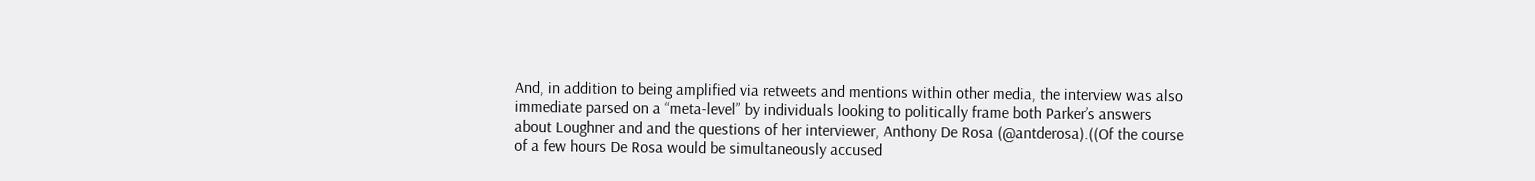And, in addition to being amplified via retweets and mentions within other media, the interview was also immediate parsed on a “meta-level” by individuals looking to politically frame both Parker’s answers about Loughner and and the questions of her interviewer, Anthony De Rosa (@antderosa).((Of the course of a few hours De Rosa would be simultaneously accused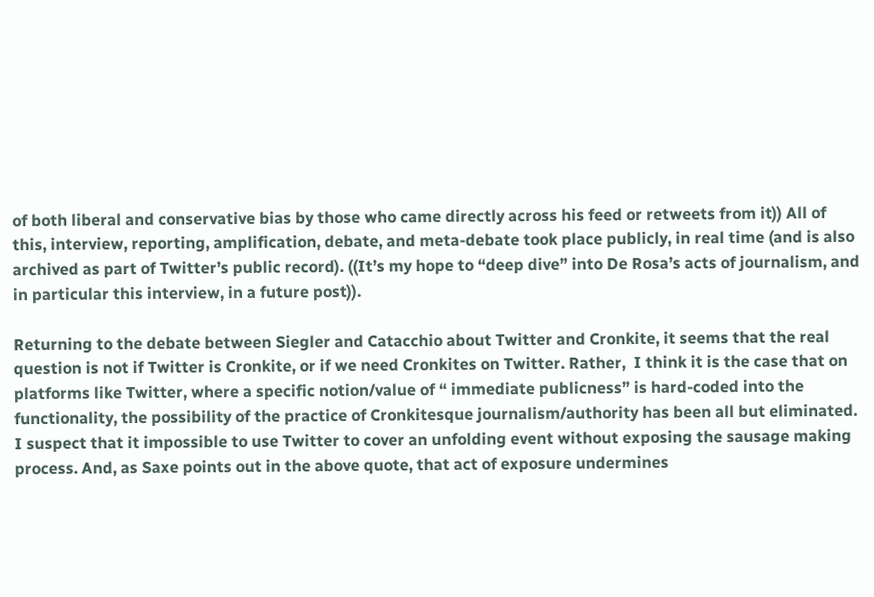of both liberal and conservative bias by those who came directly across his feed or retweets from it)) All of this, interview, reporting, amplification, debate, and meta-debate took place publicly, in real time (and is also archived as part of Twitter’s public record). ((It’s my hope to “deep dive” into De Rosa’s acts of journalism, and in particular this interview, in a future post)).

Returning to the debate between Siegler and Catacchio about Twitter and Cronkite, it seems that the real question is not if Twitter is Cronkite, or if we need Cronkites on Twitter. Rather,  I think it is the case that on platforms like Twitter, where a specific notion/value of “ immediate publicness” is hard-coded into the functionality, the possibility of the practice of Cronkitesque journalism/authority has been all but eliminated. I suspect that it impossible to use Twitter to cover an unfolding event without exposing the sausage making process. And, as Saxe points out in the above quote, that act of exposure undermines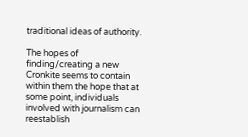traditional ideas of authority.

The hopes of finding/creating a new Cronkite seems to contain within them the hope that at some point, individuals involved with journalism can reestablish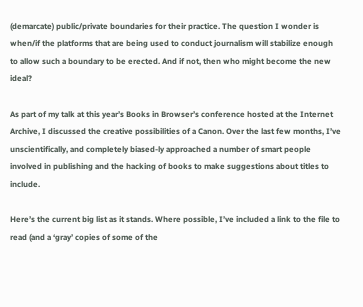(demarcate) public/private boundaries for their practice. The question I wonder is when/if the platforms that are being used to conduct journalism will stabilize enough to allow such a boundary to be erected. And if not, then who might become the new ideal?

As part of my talk at this year’s Books in Browser’s conference hosted at the Internet Archive, I discussed the creative possibilities of a Canon. Over the last few months, I’ve unscientifically, and completely biased-ly approached a number of smart people involved in publishing and the hacking of books to make suggestions about titles to include.

Here’s the current big list as it stands. Where possible, I’ve included a link to the file to read (and a ‘gray’ copies of some of the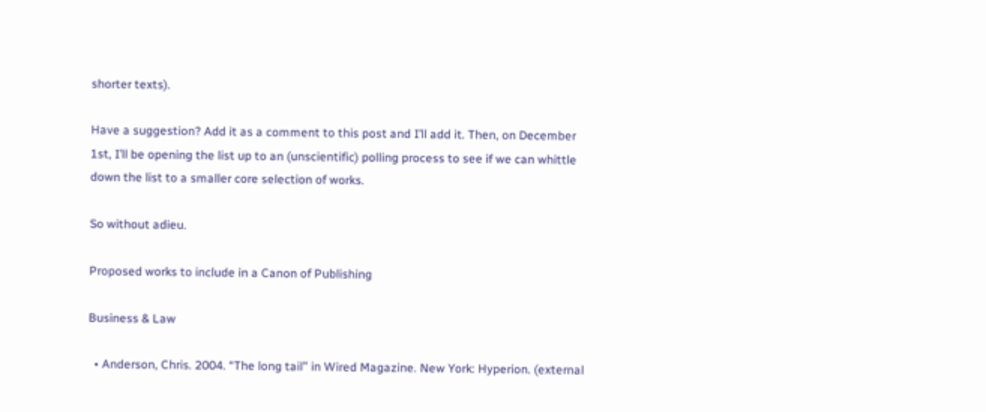shorter texts).

Have a suggestion? Add it as a comment to this post and I’ll add it. Then, on December 1st, I’ll be opening the list up to an (unscientific) polling process to see if we can whittle down the list to a smaller core selection of works.

So without adieu.

Proposed works to include in a Canon of Publishing

Business & Law

  • Anderson, Chris. 2004. “The long tail” in Wired Magazine. New York: Hyperion. (external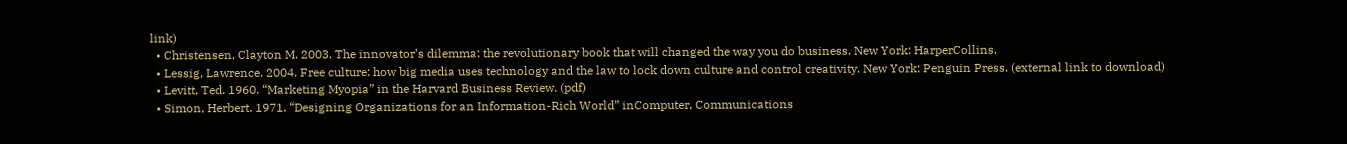link)
  • Christensen, Clayton M. 2003. The innovator’s dilemma: the revolutionary book that will changed the way you do business. New York: HarperCollins.
  • Lessig, Lawrence. 2004. Free culture: how big media uses technology and the law to lock down culture and control creativity. New York: Penguin Press. (external link to download)
  • Levitt, Ted. 1960. “Marketing Myopia” in the Harvard Business Review. (pdf)
  • Simon, Herbert. 1971. “Designing Organizations for an Information-Rich World” inComputer, Communications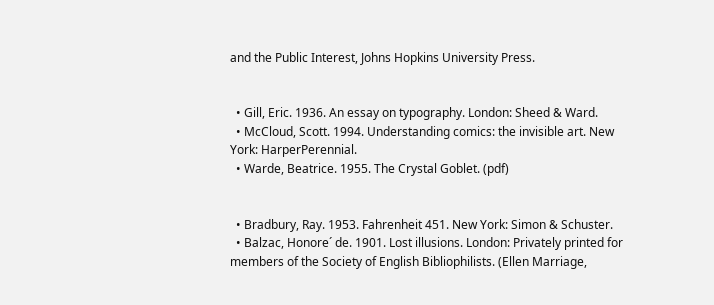and the Public Interest, Johns Hopkins University Press.


  • Gill, Eric. 1936. An essay on typography. London: Sheed & Ward.
  • McCloud, Scott. 1994. Understanding comics: the invisible art. New York: HarperPerennial.
  • Warde, Beatrice. 1955. The Crystal Goblet. (pdf)


  • Bradbury, Ray. 1953. Fahrenheit 451. New York: Simon & Schuster.
  • Balzac, Honore´ de. 1901. Lost illusions. London: Privately printed for members of the Society of English Bibliophilists. (Ellen Marriage,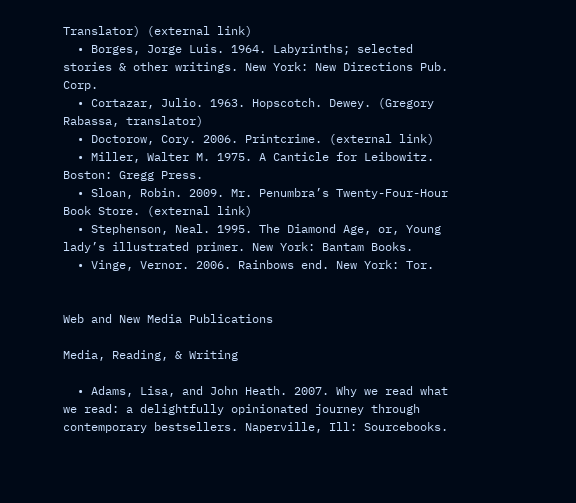Translator) (external link)
  • Borges, Jorge Luis. 1964. Labyrinths; selected stories & other writings. New York: New Directions Pub. Corp.
  • Cortazar, Julio. 1963. Hopscotch. Dewey. (Gregory Rabassa, translator)
  • Doctorow, Cory. 2006. Printcrime. (external link)
  • Miller, Walter M. 1975. A Canticle for Leibowitz. Boston: Gregg Press.
  • Sloan, Robin. 2009. Mr. Penumbra’s Twenty-Four-Hour Book Store. (external link)
  • Stephenson, Neal. 1995. The Diamond Age, or, Young lady’s illustrated primer. New York: Bantam Books.
  • Vinge, Vernor. 2006. Rainbows end. New York: Tor.


Web and New Media Publications

Media, Reading, & Writing

  • Adams, Lisa, and John Heath. 2007. Why we read what we read: a delightfully opinionated journey through contemporary bestsellers. Naperville, Ill: Sourcebooks.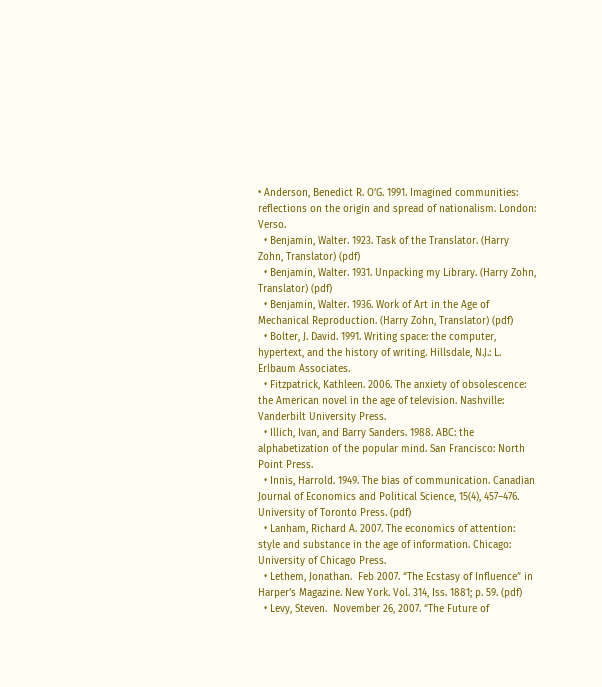• Anderson, Benedict R. O’G. 1991. Imagined communities: reflections on the origin and spread of nationalism. London: Verso.
  • Benjamin, Walter. 1923. Task of the Translator. (Harry Zohn, Translator) (pdf)
  • Benjamin, Walter. 1931. Unpacking my Library. (Harry Zohn, Translator) (pdf)
  • Benjamin, Walter. 1936. Work of Art in the Age of Mechanical Reproduction. (Harry Zohn, Translator) (pdf)
  • Bolter, J. David. 1991. Writing space: the computer, hypertext, and the history of writing. Hillsdale, N.J.: L. Erlbaum Associates.
  • Fitzpatrick, Kathleen. 2006. The anxiety of obsolescence: the American novel in the age of television. Nashville: Vanderbilt University Press.
  • Illich, Ivan, and Barry Sanders. 1988. ABC: the alphabetization of the popular mind. San Francisco: North Point Press.
  • Innis, Harrold. 1949. The bias of communication. Canadian Journal of Economics and Political Science, 15(4), 457–476. University of Toronto Press. (pdf)
  • Lanham, Richard A. 2007. The economics of attention: style and substance in the age of information. Chicago: University of Chicago Press.
  • Lethem, Jonathan.  Feb 2007. “The Ecstasy of Influence” in Harper’s Magazine. New York. Vol. 314, Iss. 1881; p. 59. (pdf)
  • Levy, Steven.  November 26, 2007. “The Future of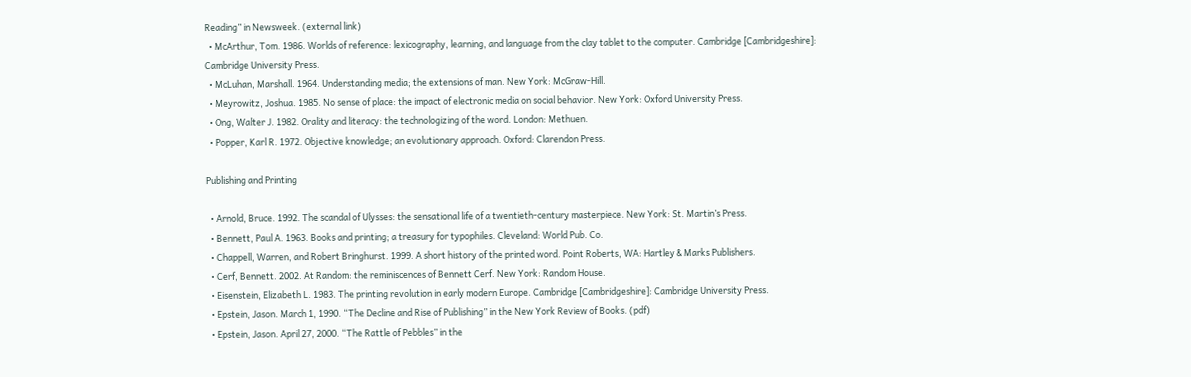Reading” in Newsweek. (external link)
  • McArthur, Tom. 1986. Worlds of reference: lexicography, learning, and language from the clay tablet to the computer. Cambridge [Cambridgeshire]: Cambridge University Press.
  • McLuhan, Marshall. 1964. Understanding media; the extensions of man. New York: McGraw-Hill.
  • Meyrowitz, Joshua. 1985. No sense of place: the impact of electronic media on social behavior. New York: Oxford University Press.
  • Ong, Walter J. 1982. Orality and literacy: the technologizing of the word. London: Methuen.
  • Popper, Karl R. 1972. Objective knowledge; an evolutionary approach. Oxford: Clarendon Press.

Publishing and Printing

  • Arnold, Bruce. 1992. The scandal of Ulysses: the sensational life of a twentieth-century masterpiece. New York: St. Martin’s Press.
  • Bennett, Paul A. 1963. Books and printing; a treasury for typophiles. Cleveland: World Pub. Co.
  • Chappell, Warren, and Robert Bringhurst. 1999. A short history of the printed word. Point Roberts, WA: Hartley & Marks Publishers.
  • Cerf, Bennett. 2002. At Random: the reminiscences of Bennett Cerf. New York: Random House.
  • Eisenstein, Elizabeth L. 1983. The printing revolution in early modern Europe. Cambridge [Cambridgeshire]: Cambridge University Press.
  • Epstein, Jason. March 1, 1990. “The Decline and Rise of Publishing” in the New York Review of Books. (pdf)
  • Epstein, Jason. April 27, 2000. “The Rattle of Pebbles” in the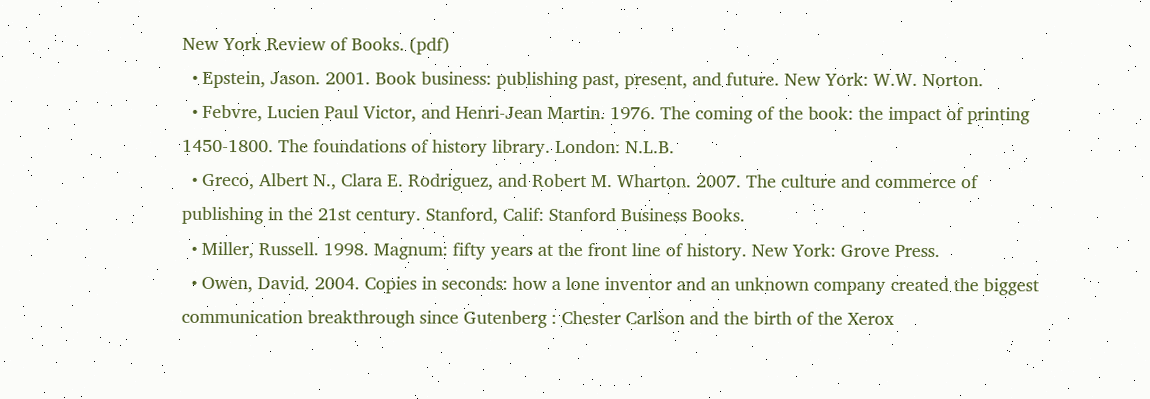New York Review of Books. (pdf)
  • Epstein, Jason. 2001. Book business: publishing past, present, and future. New York: W.W. Norton.
  • Febvre, Lucien Paul Victor, and Henri-Jean Martin. 1976. The coming of the book: the impact of printing 1450-1800. The foundations of history library. London: N.L.B.
  • Greco, Albert N., Clara E. Rodriguez, and Robert M. Wharton. 2007. The culture and commerce of publishing in the 21st century. Stanford, Calif: Stanford Business Books.
  • Miller, Russell. 1998. Magnum: fifty years at the front line of history. New York: Grove Press.
  • Owen, David. 2004. Copies in seconds: how a lone inventor and an unknown company created the biggest communication breakthrough since Gutenberg : Chester Carlson and the birth of the Xerox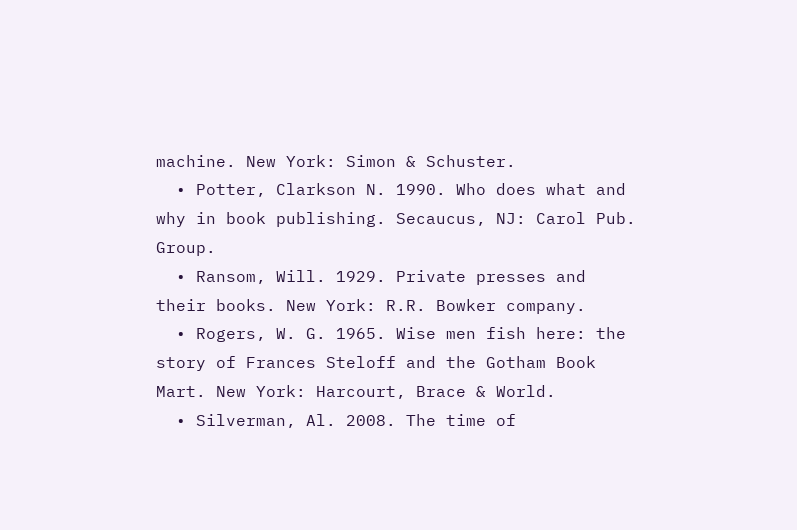machine. New York: Simon & Schuster.
  • Potter, Clarkson N. 1990. Who does what and why in book publishing. Secaucus, NJ: Carol Pub. Group.
  • Ransom, Will. 1929. Private presses and their books. New York: R.R. Bowker company.
  • Rogers, W. G. 1965. Wise men fish here: the story of Frances Steloff and the Gotham Book Mart. New York: Harcourt, Brace & World.
  • Silverman, Al. 2008. The time of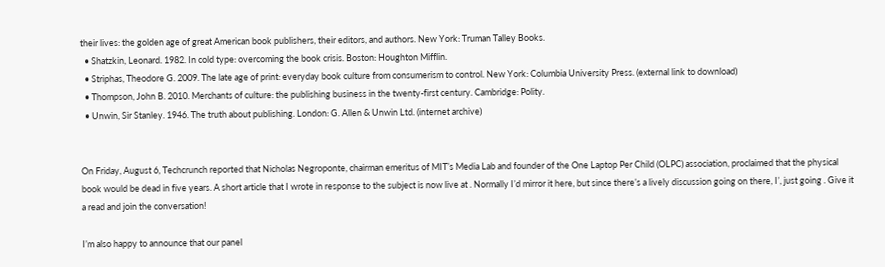their lives: the golden age of great American book publishers, their editors, and authors. New York: Truman Talley Books.
  • Shatzkin, Leonard. 1982. In cold type: overcoming the book crisis. Boston: Houghton Mifflin.
  • Striphas, Theodore G. 2009. The late age of print: everyday book culture from consumerism to control. New York: Columbia University Press. (external link to download)
  • Thompson, John B. 2010. Merchants of culture: the publishing business in the twenty-first century. Cambridge: Polity.
  • Unwin, Sir Stanley. 1946. The truth about publishing. London: G. Allen & Unwin Ltd. (internet archive)


On Friday, August 6, Techcrunch reported that Nicholas Negroponte, chairman emeritus of MIT’s Media Lab and founder of the One Laptop Per Child (OLPC) association, proclaimed that the physical book would be dead in five years. A short article that I wrote in response to the subject is now live at . Normally I’d mirror it here, but since there’s a lively discussion going on there, I’, just going . Give it a read and join the conversation!

I’m also happy to announce that our panel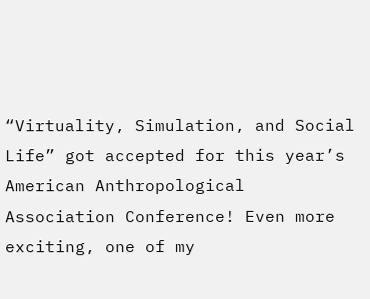“Virtuality, Simulation, and Social Life” got accepted for this year’s American Anthropological Association Conference! Even more exciting, one of my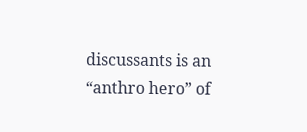discussants is an “anthro hero” of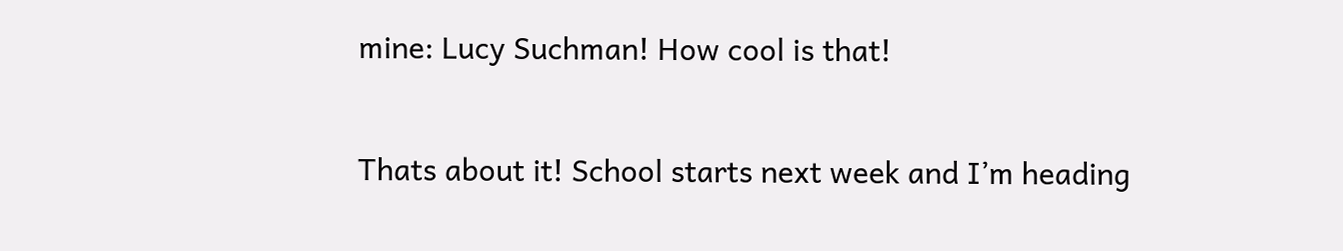mine: Lucy Suchman! How cool is that!

Thats about it! School starts next week and I’m heading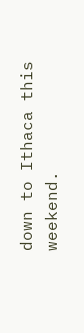down to Ithaca this weekend.